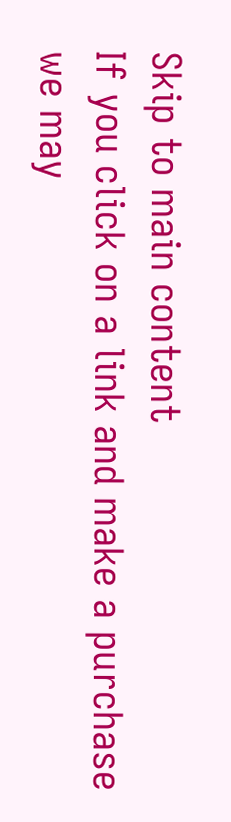Skip to main content
If you click on a link and make a purchase we may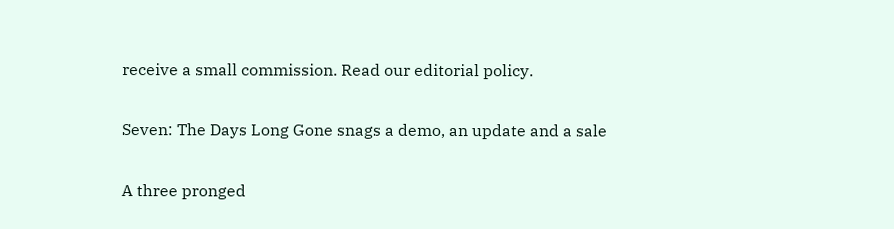receive a small commission. Read our editorial policy.

Seven: The Days Long Gone snags a demo, an update and a sale

A three pronged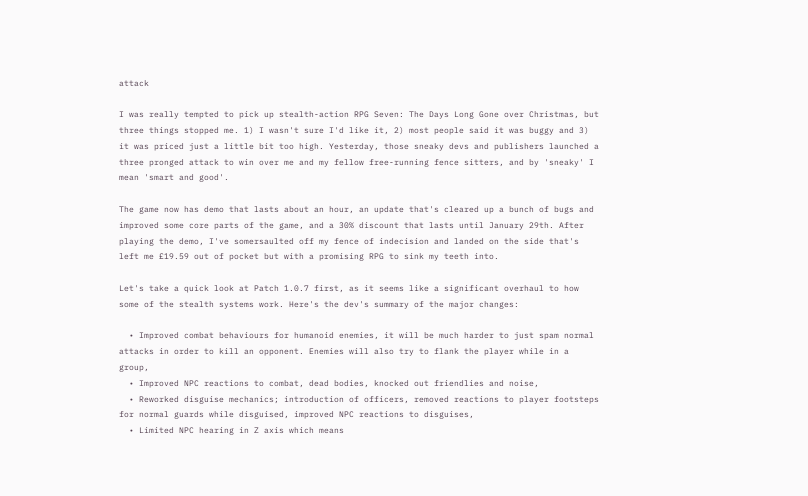attack

I was really tempted to pick up stealth-action RPG Seven: The Days Long Gone over Christmas, but three things stopped me. 1) I wasn't sure I'd like it, 2) most people said it was buggy and 3) it was priced just a little bit too high. Yesterday, those sneaky devs and publishers launched a three pronged attack to win over me and my fellow free-running fence sitters, and by 'sneaky' I mean 'smart and good'.

The game now has demo that lasts about an hour, an update that's cleared up a bunch of bugs and improved some core parts of the game, and a 30% discount that lasts until January 29th. After playing the demo, I've somersaulted off my fence of indecision and landed on the side that's left me £19.59 out of pocket but with a promising RPG to sink my teeth into.

Let's take a quick look at Patch 1.0.7 first, as it seems like a significant overhaul to how some of the stealth systems work. Here's the dev's summary of the major changes:

  • Improved combat behaviours for humanoid enemies, it will be much harder to just spam normal attacks in order to kill an opponent. Enemies will also try to flank the player while in a group,
  • Improved NPC reactions to combat, dead bodies, knocked out friendlies and noise,
  • Reworked disguise mechanics; introduction of officers, removed reactions to player footsteps for normal guards while disguised, improved NPC reactions to disguises,
  • Limited NPC hearing in Z axis which means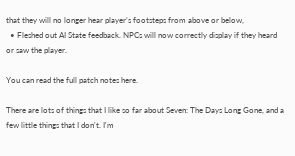that they will no longer hear player’s footsteps from above or below,
  • Fleshed out AI State feedback. NPCs will now correctly display if they heard or saw the player.

You can read the full patch notes here.

There are lots of things that I like so far about Seven: The Days Long Gone, and a few little things that I don't. I'm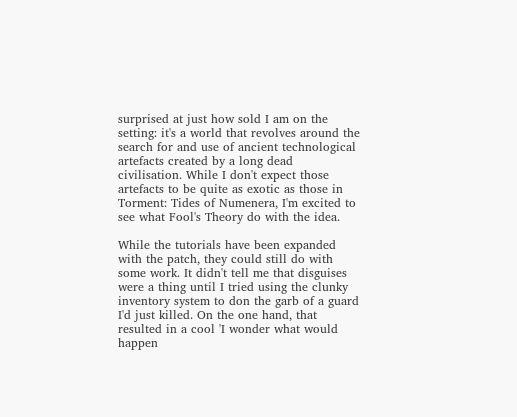surprised at just how sold I am on the setting: it's a world that revolves around the search for and use of ancient technological artefacts created by a long dead civilisation. While I don't expect those artefacts to be quite as exotic as those in Torment: Tides of Numenera, I'm excited to see what Fool's Theory do with the idea.

While the tutorials have been expanded with the patch, they could still do with some work. It didn't tell me that disguises were a thing until I tried using the clunky inventory system to don the garb of a guard I'd just killed. On the one hand, that resulted in a cool 'I wonder what would happen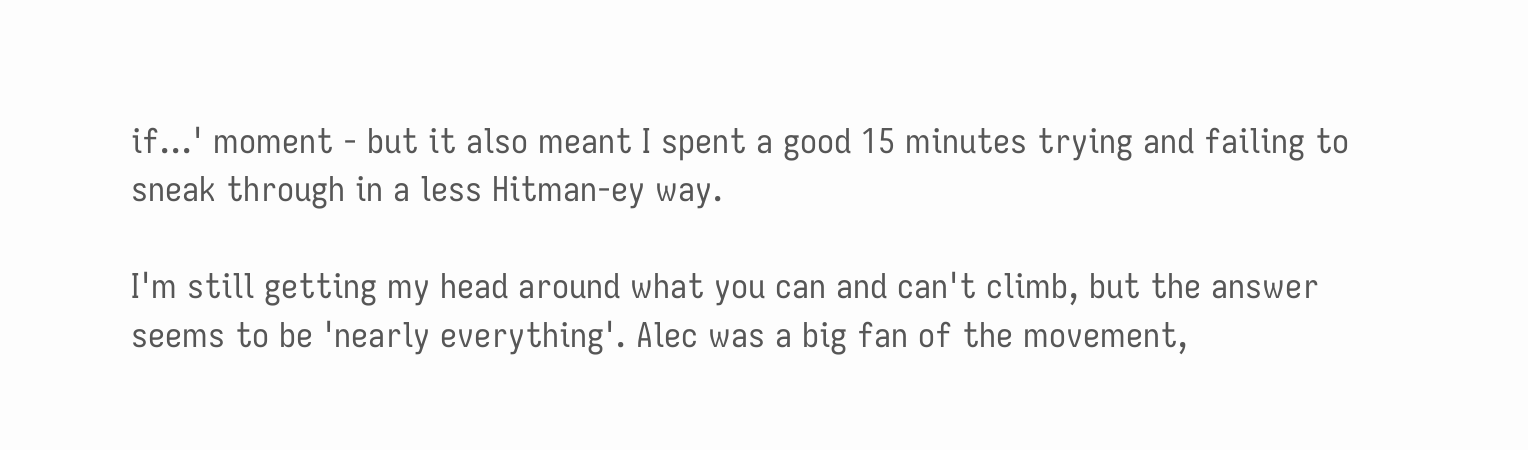if...' moment - but it also meant I spent a good 15 minutes trying and failing to sneak through in a less Hitman-ey way.

I'm still getting my head around what you can and can't climb, but the answer seems to be 'nearly everything'. Alec was a big fan of the movement,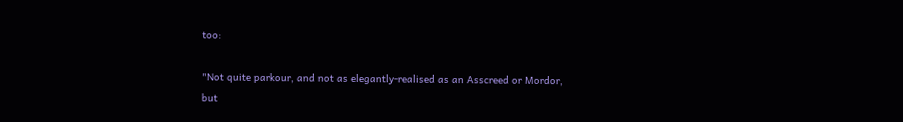too:

"Not quite parkour, and not as elegantly-realised as an Asscreed or Mordor, but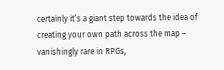certainly it’s a giant step towards the idea of creating your own path across the map – vanishingly rare in RPGs,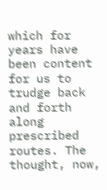which for years have been content for us to trudge back and forth along prescribed routes. The thought, now,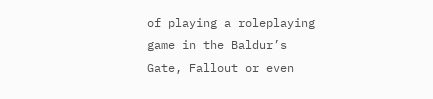of playing a roleplaying game in the Baldur’s Gate, Fallout or even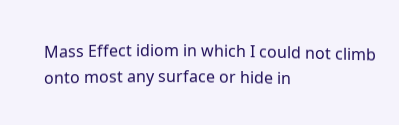Mass Effect idiom in which I could not climb onto most any surface or hide in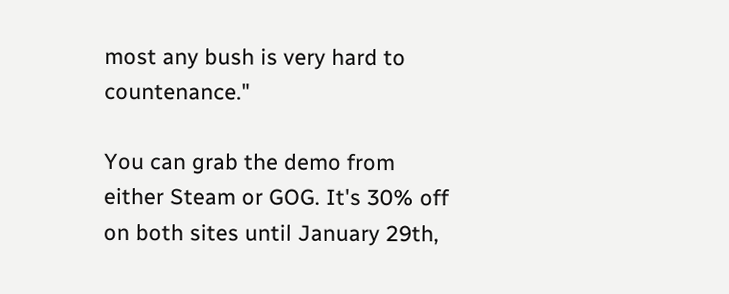most any bush is very hard to countenance."

You can grab the demo from either Steam or GOG. It's 30% off on both sites until January 29th,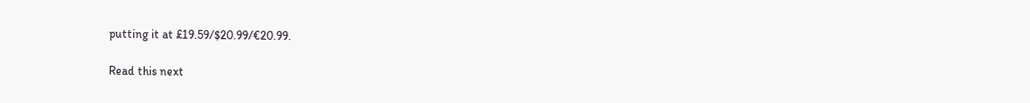putting it at £19.59/$20.99/€20.99.

Read this next